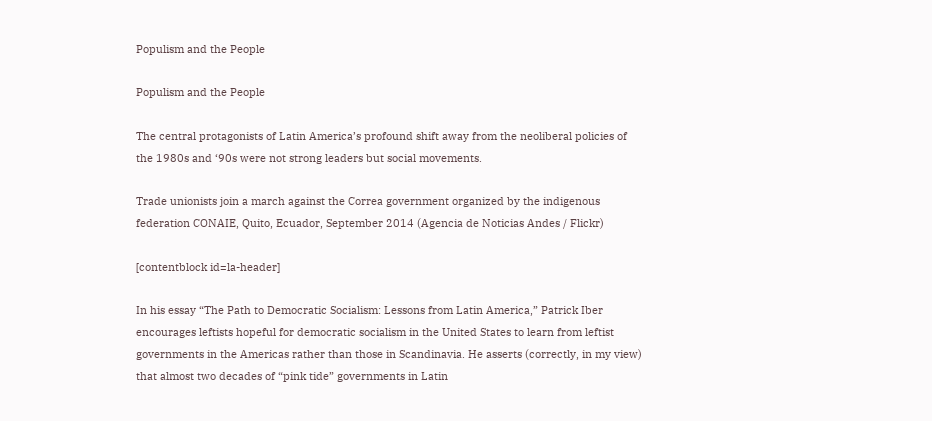Populism and the People

Populism and the People

The central protagonists of Latin America’s profound shift away from the neoliberal policies of the 1980s and ‘90s were not strong leaders but social movements.

Trade unionists join a march against the Correa government organized by the indigenous federation CONAIE, Quito, Ecuador, September 2014 (Agencia de Noticias Andes / Flickr)

[contentblock id=la-header]

In his essay “The Path to Democratic Socialism: Lessons from Latin America,” Patrick Iber encourages leftists hopeful for democratic socialism in the United States to learn from leftist governments in the Americas rather than those in Scandinavia. He asserts (correctly, in my view) that almost two decades of “pink tide” governments in Latin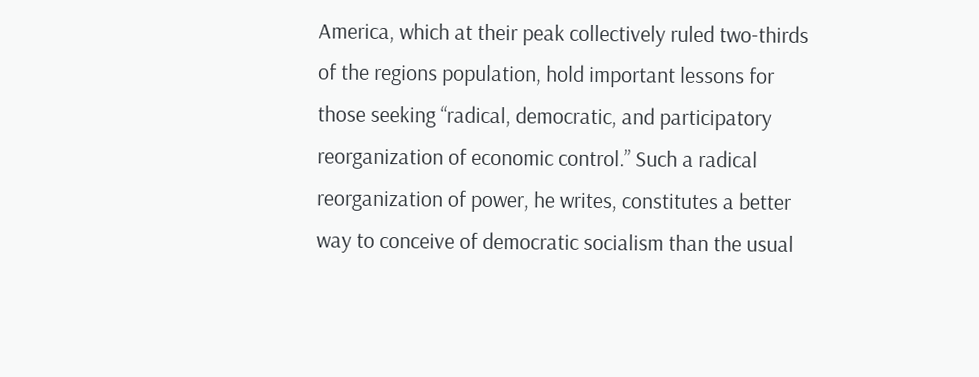America, which at their peak collectively ruled two-thirds of the regions population, hold important lessons for those seeking “radical, democratic, and participatory reorganization of economic control.” Such a radical reorganization of power, he writes, constitutes a better way to conceive of democratic socialism than the usual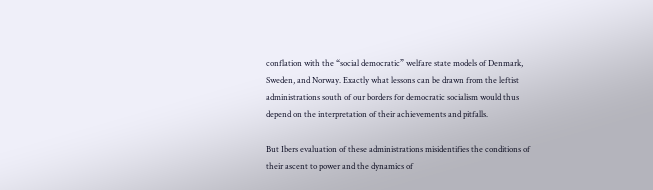conflation with the “social democratic” welfare state models of Denmark, Sweden, and Norway. Exactly what lessons can be drawn from the leftist administrations south of our borders for democratic socialism would thus depend on the interpretation of their achievements and pitfalls.

But Ibers evaluation of these administrations misidentifies the conditions of their ascent to power and the dynamics of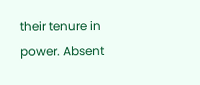their tenure in power. Absent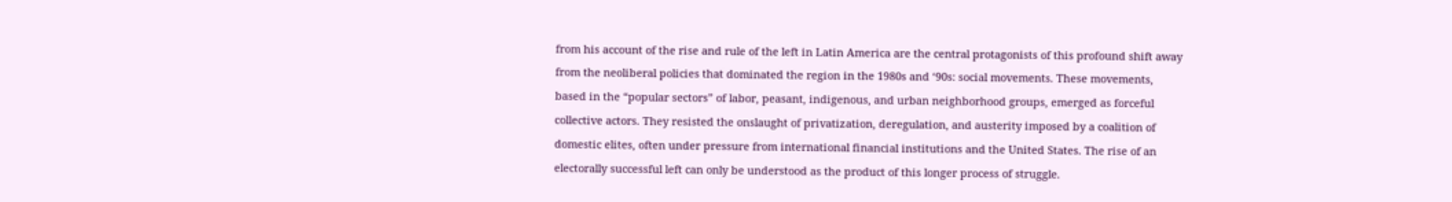from his account of the rise and rule of the left in Latin America are the central protagonists of this profound shift away from the neoliberal policies that dominated the region in the 1980s and ‘90s: social movements. These movements, based in the “popular sectors” of labor, peasant, indigenous, and urban neighborhood groups, emerged as forceful collective actors. They resisted the onslaught of privatization, deregulation, and austerity imposed by a coalition of domestic elites, often under pressure from international financial institutions and the United States. The rise of an electorally successful left can only be understood as the product of this longer process of struggle.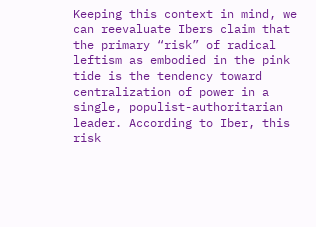Keeping this context in mind, we can reevaluate Ibers claim that the primary “risk” of radical leftism as embodied in the pink tide is the tendency toward centralization of power in a single, populist-authoritarian leader. According to Iber, this risk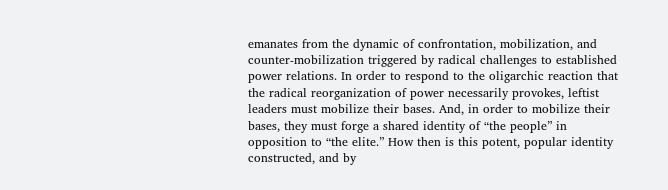emanates from the dynamic of confrontation, mobilization, and counter-mobilization triggered by radical challenges to established power relations. In order to respond to the oligarchic reaction that the radical reorganization of power necessarily provokes, leftist leaders must mobilize their bases. And, in order to mobilize their bases, they must forge a shared identity of “the people” in opposition to “the elite.” How then is this potent, popular identity constructed, and by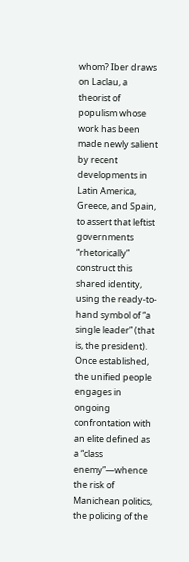whom? Iber draws on Laclau, a theorist of populism whose work has been made newly salient by recent developments in Latin America, Greece, and Spain, to assert that leftist governments “rhetorically” construct this shared identity, using the ready-to-hand symbol of “a single leader” (that is, the president). Once established, the unified people engages in ongoing confrontation with an elite defined as a “class enemy”—whence the risk of Manichean politics, the policing of the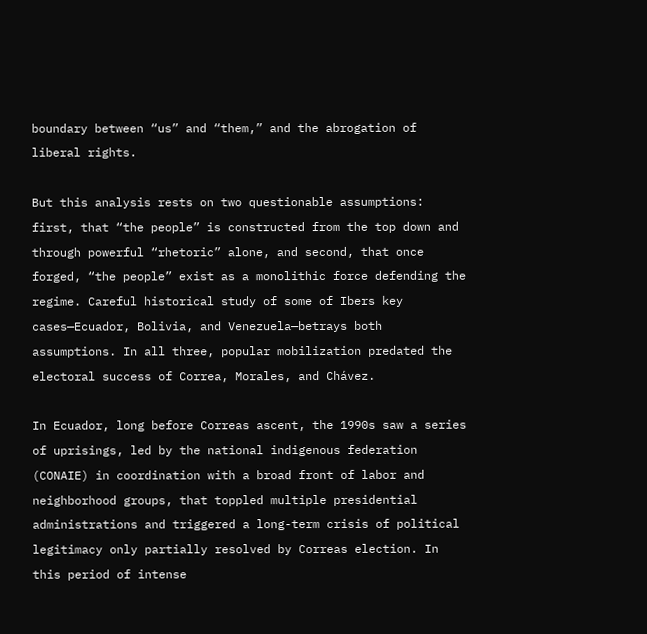boundary between “us” and “them,” and the abrogation of liberal rights.

But this analysis rests on two questionable assumptions: first, that “the people” is constructed from the top down and through powerful “rhetoric” alone, and second, that once forged, “the people” exist as a monolithic force defending the regime. Careful historical study of some of Ibers key cases—Ecuador, Bolivia, and Venezuela—betrays both assumptions. In all three, popular mobilization predated the electoral success of Correa, Morales, and Chávez.

In Ecuador, long before Correas ascent, the 1990s saw a series of uprisings, led by the national indigenous federation (CONAIE) in coordination with a broad front of labor and neighborhood groups, that toppled multiple presidential administrations and triggered a long-term crisis of political legitimacy only partially resolved by Correas election. In this period of intense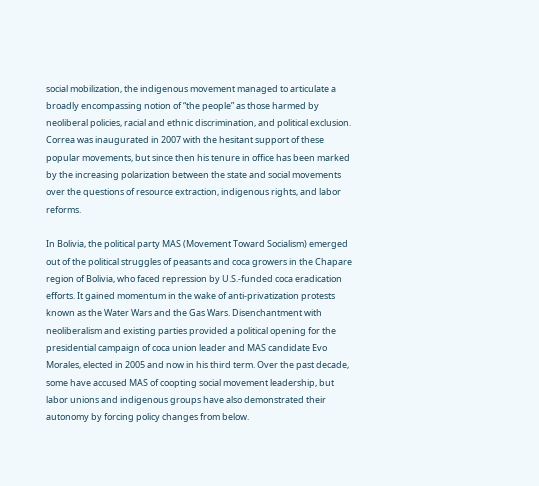social mobilization, the indigenous movement managed to articulate a broadly encompassing notion of “the people” as those harmed by neoliberal policies, racial and ethnic discrimination, and political exclusion. Correa was inaugurated in 2007 with the hesitant support of these popular movements, but since then his tenure in office has been marked by the increasing polarization between the state and social movements over the questions of resource extraction, indigenous rights, and labor reforms.

In Bolivia, the political party MAS (Movement Toward Socialism) emerged out of the political struggles of peasants and coca growers in the Chapare region of Bolivia, who faced repression by U.S.-funded coca eradication efforts. It gained momentum in the wake of anti-privatization protests known as the Water Wars and the Gas Wars. Disenchantment with neoliberalism and existing parties provided a political opening for the presidential campaign of coca union leader and MAS candidate Evo Morales, elected in 2005 and now in his third term. Over the past decade, some have accused MAS of coopting social movement leadership, but labor unions and indigenous groups have also demonstrated their autonomy by forcing policy changes from below.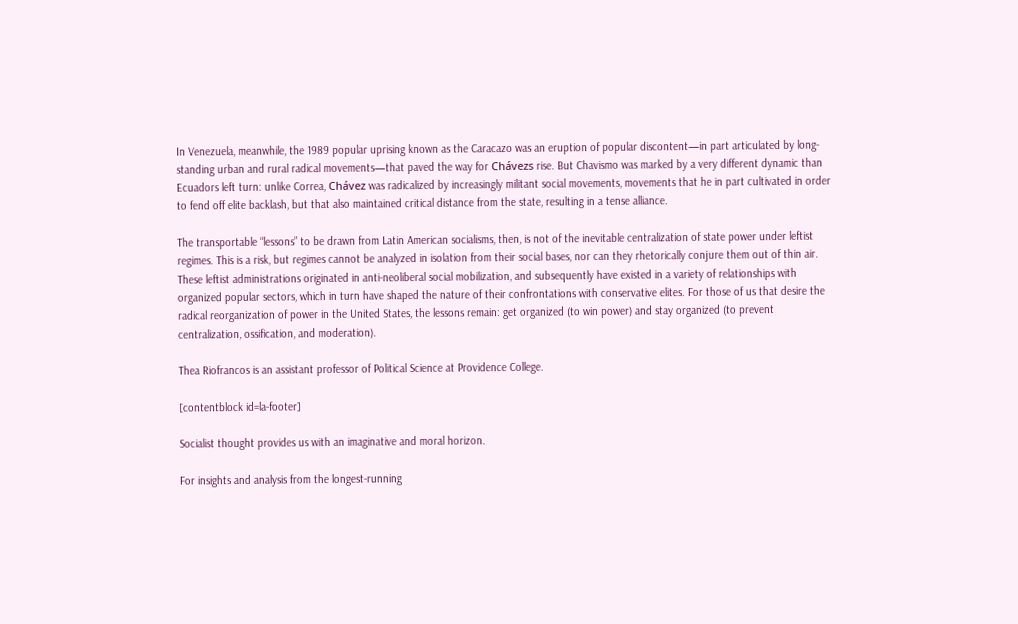In Venezuela, meanwhile, the 1989 popular uprising known as the Caracazo was an eruption of popular discontent—in part articulated by long-standing urban and rural radical movements—that paved the way for Chávezs rise. But Chavismo was marked by a very different dynamic than Ecuadors left turn: unlike Correa, Chávez was radicalized by increasingly militant social movements, movements that he in part cultivated in order to fend off elite backlash, but that also maintained critical distance from the state, resulting in a tense alliance.

The transportable “lessons” to be drawn from Latin American socialisms, then, is not of the inevitable centralization of state power under leftist regimes. This is a risk, but regimes cannot be analyzed in isolation from their social bases, nor can they rhetorically conjure them out of thin air. These leftist administrations originated in anti-neoliberal social mobilization, and subsequently have existed in a variety of relationships with organized popular sectors, which in turn have shaped the nature of their confrontations with conservative elites. For those of us that desire the radical reorganization of power in the United States, the lessons remain: get organized (to win power) and stay organized (to prevent centralization, ossification, and moderation).

Thea Riofrancos is an assistant professor of Political Science at Providence College.

[contentblock id=la-footer]

Socialist thought provides us with an imaginative and moral horizon.

For insights and analysis from the longest-running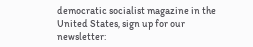democratic socialist magazine in the United States, sign up for our newsletter: